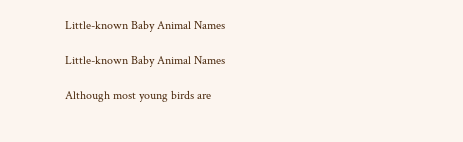Little-known Baby Animal Names

Little-known Baby Animal Names

Although most young birds are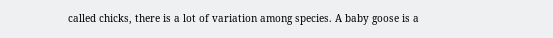called chicks, there is a lot of variation among species. A baby goose is a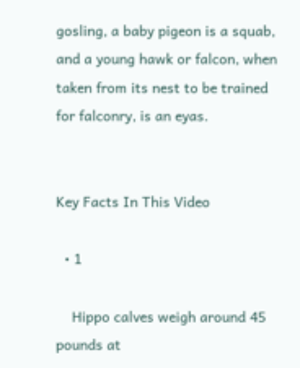gosling, a baby pigeon is a squab, and a young hawk or falcon, when taken from its nest to be trained for falconry, is an eyas.


Key Facts In This Video

  • 1

    Hippo calves weigh around 45 pounds at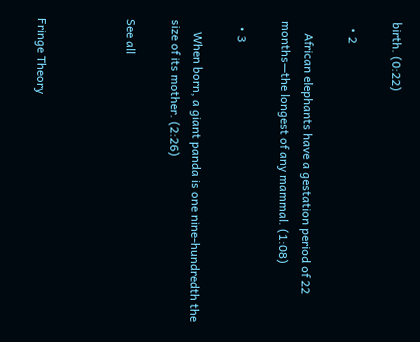birth. (0:22)

  • 2

    African elephants have a gestation period of 22 months—the longest of any mammal. (1:08)

  • 3

    When born, a giant panda is one nine-hundredth the size of its mother. (2:26)

See all



Fringe Theory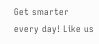Get smarter every day! Like us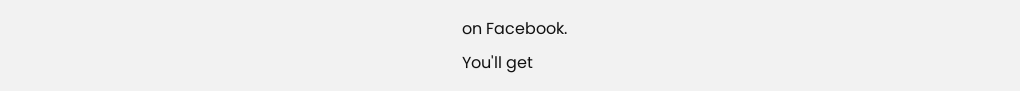on Facebook.
You'll get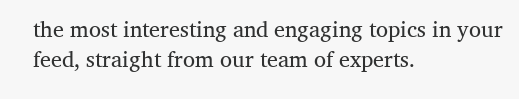the most interesting and engaging topics in your feed, straight from our team of experts.